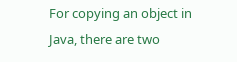For copying an object in Java, there are two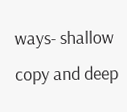ways- shallow copy and deep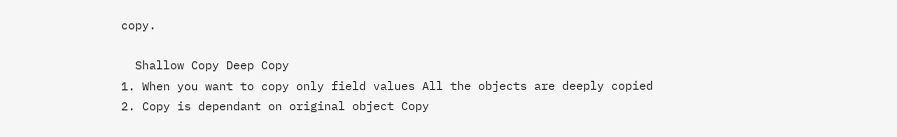copy.

  Shallow Copy Deep Copy
1. When you want to copy only field values All the objects are deeply copied
2. Copy is dependant on original object Copy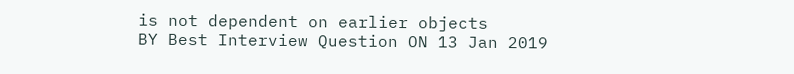is not dependent on earlier objects
BY Best Interview Question ON 13 Jan 2019